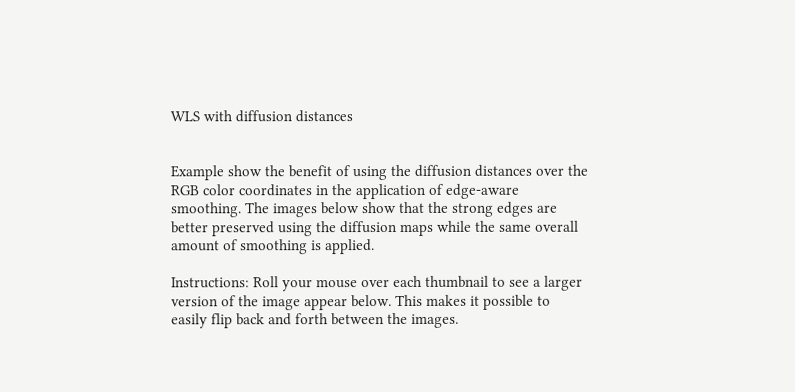WLS with diffusion distances


Example show the benefit of using the diffusion distances over the RGB color coordinates in the application of edge-aware smoothing. The images below show that the strong edges are better preserved using the diffusion maps while the same overall amount of smoothing is applied.

Instructions: Roll your mouse over each thumbnail to see a larger version of the image appear below. This makes it possible to easily flip back and forth between the images.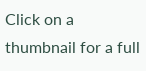Click on a thumbnail for a full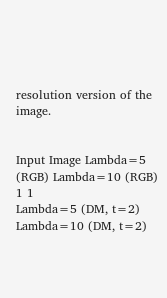resolution version of the image.


Input Image Lambda=5 (RGB) Lambda=10 (RGB)
1 1
Lambda=5 (DM, t=2) Lambda=10 (DM, t=2)